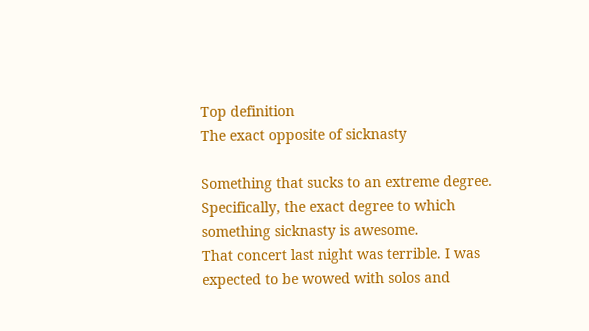Top definition
The exact opposite of sicknasty

Something that sucks to an extreme degree. Specifically, the exact degree to which something sicknasty is awesome.
That concert last night was terrible. I was expected to be wowed with solos and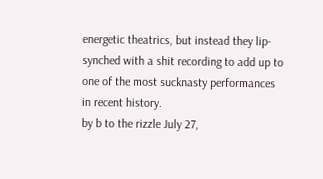energetic theatrics, but instead they lip-synched with a shit recording to add up to one of the most sucknasty performances in recent history.
by b to the rizzle July 27,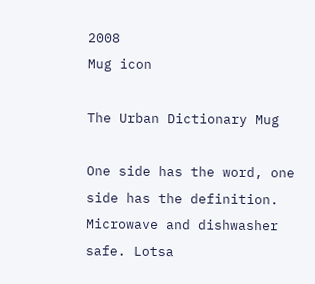2008
Mug icon

The Urban Dictionary Mug

One side has the word, one side has the definition. Microwave and dishwasher safe. Lotsa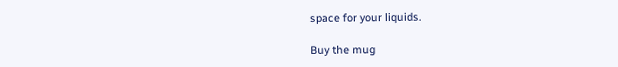space for your liquids.

Buy the mug